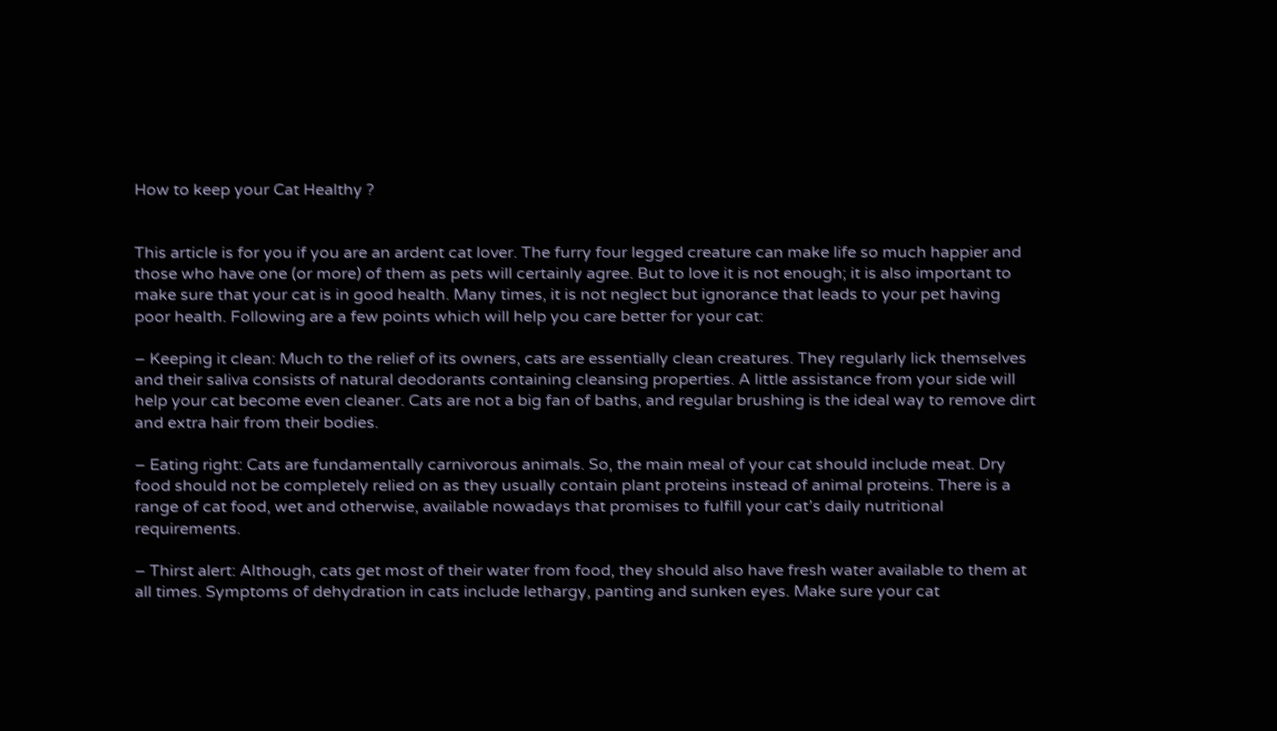How to keep your Cat Healthy ?


This article is for you if you are an ardent cat lover. The furry four legged creature can make life so much happier and those who have one (or more) of them as pets will certainly agree. But to love it is not enough; it is also important to make sure that your cat is in good health. Many times, it is not neglect but ignorance that leads to your pet having poor health. Following are a few points which will help you care better for your cat:

– Keeping it clean: Much to the relief of its owners, cats are essentially clean creatures. They regularly lick themselves and their saliva consists of natural deodorants containing cleansing properties. A little assistance from your side will help your cat become even cleaner. Cats are not a big fan of baths, and regular brushing is the ideal way to remove dirt and extra hair from their bodies.

– Eating right: Cats are fundamentally carnivorous animals. So, the main meal of your cat should include meat. Dry food should not be completely relied on as they usually contain plant proteins instead of animal proteins. There is a range of cat food, wet and otherwise, available nowadays that promises to fulfill your cat’s daily nutritional requirements.

– Thirst alert: Although, cats get most of their water from food, they should also have fresh water available to them at all times. Symptoms of dehydration in cats include lethargy, panting and sunken eyes. Make sure your cat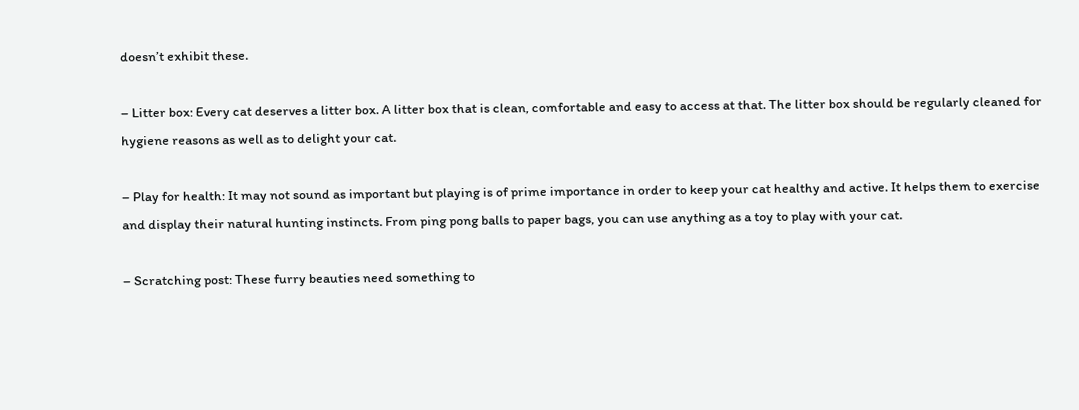doesn’t exhibit these.

– Litter box: Every cat deserves a litter box. A litter box that is clean, comfortable and easy to access at that. The litter box should be regularly cleaned for hygiene reasons as well as to delight your cat.

– Play for health: It may not sound as important but playing is of prime importance in order to keep your cat healthy and active. It helps them to exercise and display their natural hunting instincts. From ping pong balls to paper bags, you can use anything as a toy to play with your cat.

– Scratching post: These furry beauties need something to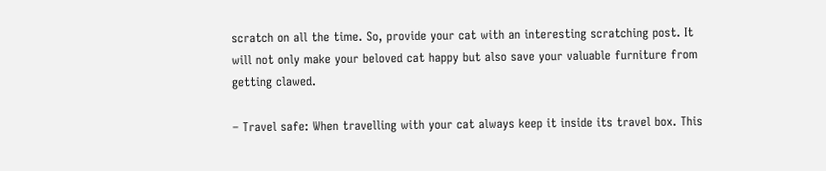scratch on all the time. So, provide your cat with an interesting scratching post. It will not only make your beloved cat happy but also save your valuable furniture from getting clawed.

– Travel safe: When travelling with your cat always keep it inside its travel box. This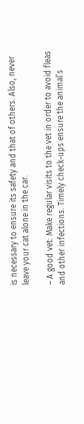is necessary to ensure its safety and that of others. Also, never leave your cat alone in the car.

– A good vet: Make regular visits to the vet in order to avoid fleas and other infections. Timely check-ups ensure the animal’s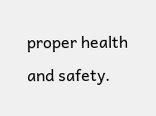proper health and safety.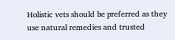Holistic vets should be preferred as they use natural remedies and trusted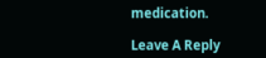medication.

Leave A Reply